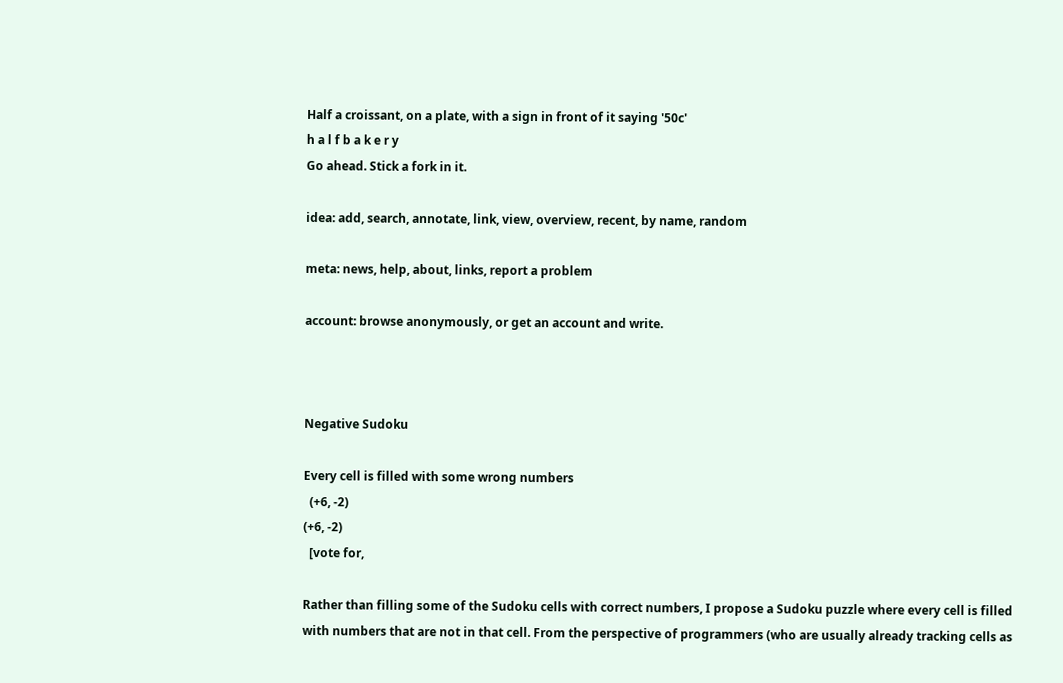Half a croissant, on a plate, with a sign in front of it saying '50c'
h a l f b a k e r y
Go ahead. Stick a fork in it.

idea: add, search, annotate, link, view, overview, recent, by name, random

meta: news, help, about, links, report a problem

account: browse anonymously, or get an account and write.



Negative Sudoku

Every cell is filled with some wrong numbers
  (+6, -2)
(+6, -2)
  [vote for,

Rather than filling some of the Sudoku cells with correct numbers, I propose a Sudoku puzzle where every cell is filled with numbers that are not in that cell. From the perspective of programmers (who are usually already tracking cells as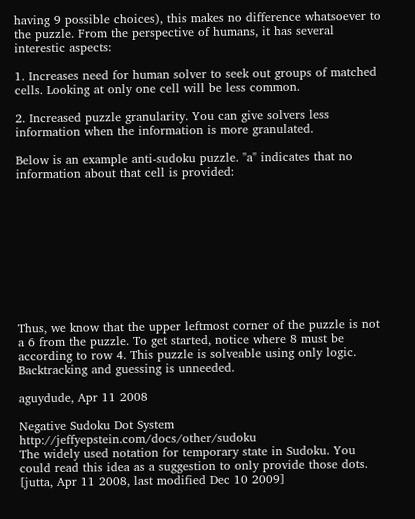having 9 possible choices), this makes no difference whatsoever to the puzzle. From the perspective of humans, it has several interestic aspects:

1. Increases need for human solver to seek out groups of matched cells. Looking at only one cell will be less common.

2. Increased puzzle granularity. You can give solvers less information when the information is more granulated.

Below is an example anti-sudoku puzzle. "a" indicates that no information about that cell is provided:










Thus, we know that the upper leftmost corner of the puzzle is not a 6 from the puzzle. To get started, notice where 8 must be according to row 4. This puzzle is solveable using only logic. Backtracking and guessing is unneeded.

aguydude, Apr 11 2008

Negative Sudoku Dot System http://jeffyepstein.com/docs/other/sudoku
The widely used notation for temporary state in Sudoku. You could read this idea as a suggestion to only provide those dots. [jutta, Apr 11 2008, last modified Dec 10 2009]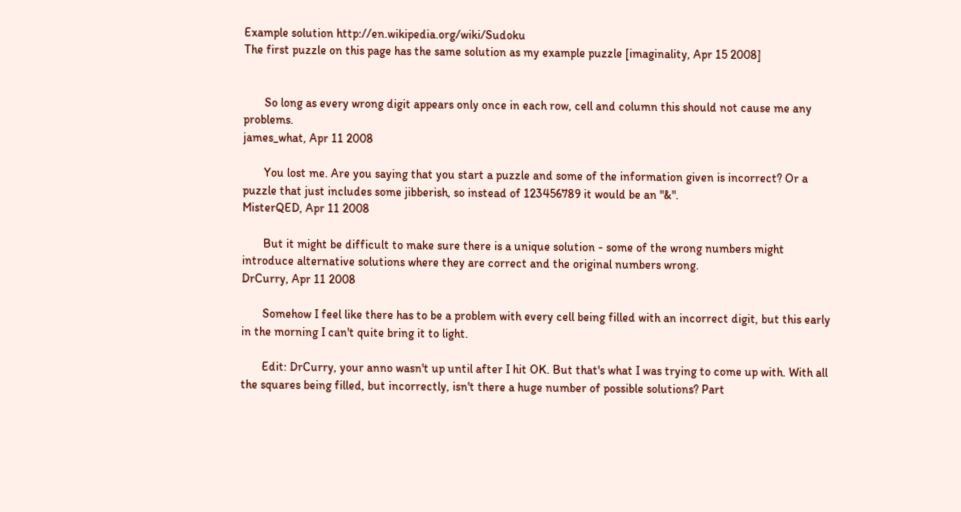Example solution http://en.wikipedia.org/wiki/Sudoku
The first puzzle on this page has the same solution as my example puzzle [imaginality, Apr 15 2008]


       So long as every wrong digit appears only once in each row, cell and column this should not cause me any problems.
james_what, Apr 11 2008

       You lost me. Are you saying that you start a puzzle and some of the information given is incorrect? Or a puzzle that just includes some jibberish, so instead of 123456789 it would be an "&".
MisterQED, Apr 11 2008

       But it might be difficult to make sure there is a unique solution - some of the wrong numbers might introduce alternative solutions where they are correct and the original numbers wrong.
DrCurry, Apr 11 2008

       Somehow I feel like there has to be a problem with every cell being filled with an incorrect digit, but this early in the morning I can't quite bring it to light.

       Edit: DrCurry, your anno wasn't up until after I hit OK. But that's what I was trying to come up with. With all the squares being filled, but incorrectly, isn't there a huge number of possible solutions? Part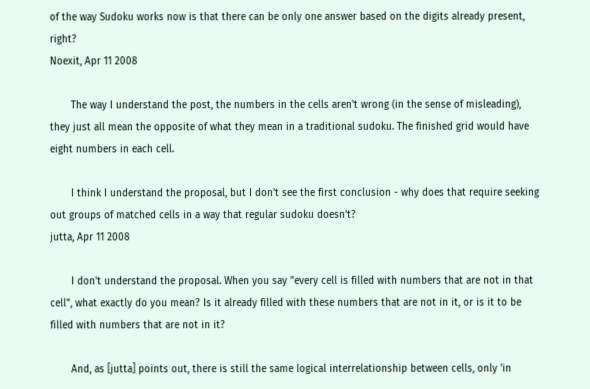of the way Sudoku works now is that there can be only one answer based on the digits already present, right?
Noexit, Apr 11 2008

       The way I understand the post, the numbers in the cells aren't wrong (in the sense of misleading), they just all mean the opposite of what they mean in a traditional sudoku. The finished grid would have eight numbers in each cell.

       I think I understand the proposal, but I don't see the first conclusion - why does that require seeking out groups of matched cells in a way that regular sudoku doesn't?
jutta, Apr 11 2008

       I don't understand the proposal. When you say "every cell is filled with numbers that are not in that cell", what exactly do you mean? Is it already filled with these numbers that are not in it, or is it to be filled with numbers that are not in it?

       And, as [jutta] points out, there is still the same logical interrelationship between cells, only 'in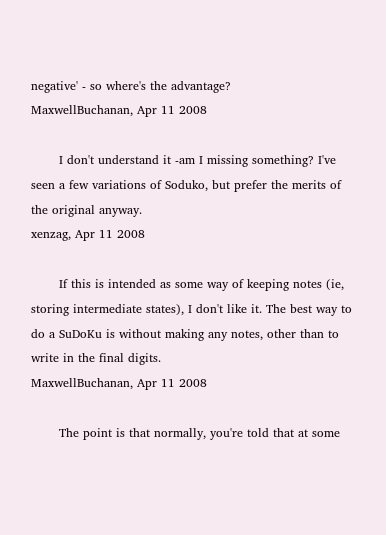negative' - so where's the advantage?
MaxwellBuchanan, Apr 11 2008

       I don't understand it -am I missing something? I've seen a few variations of Soduko, but prefer the merits of the original anyway.
xenzag, Apr 11 2008

       If this is intended as some way of keeping notes (ie, storing intermediate states), I don't like it. The best way to do a SuDoKu is without making any notes, other than to write in the final digits.
MaxwellBuchanan, Apr 11 2008

       The point is that normally, you're told that at some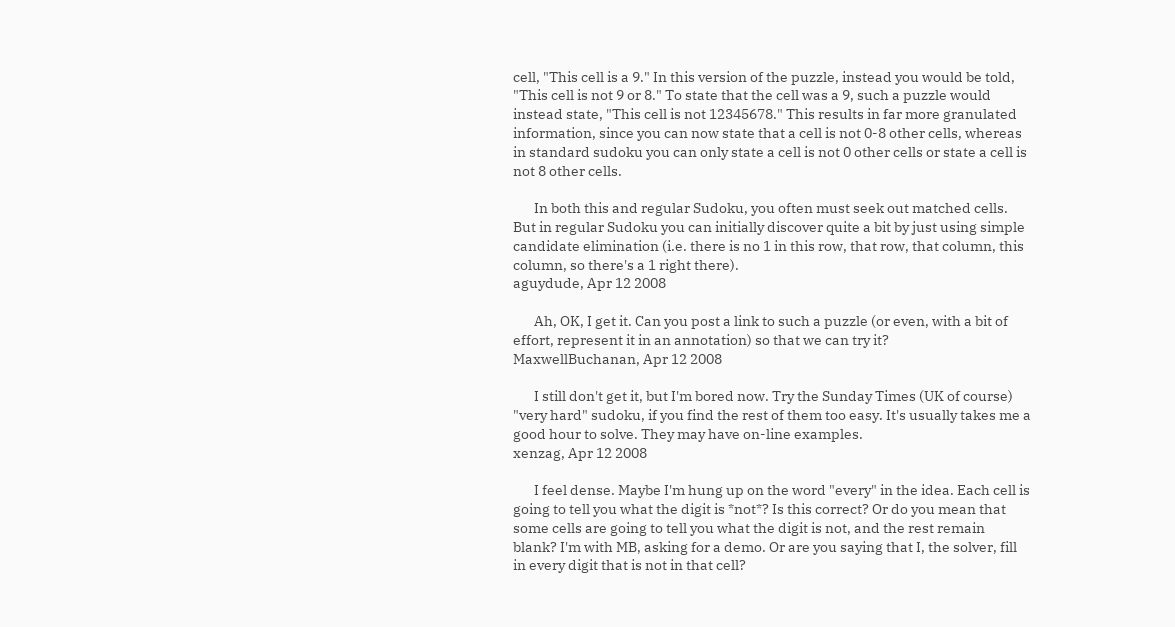cell, "This cell is a 9." In this version of the puzzle, instead you would be told, "This cell is not 9 or 8." To state that the cell was a 9, such a puzzle would instead state, "This cell is not 12345678." This results in far more granulated information, since you can now state that a cell is not 0-8 other cells, whereas in standard sudoku you can only state a cell is not 0 other cells or state a cell is not 8 other cells.

       In both this and regular Sudoku, you often must seek out matched cells. But in regular Sudoku you can initially discover quite a bit by just using simple candidate elimination (i.e. there is no 1 in this row, that row, that column, this column, so there's a 1 right there).
aguydude, Apr 12 2008

       Ah, OK, I get it. Can you post a link to such a puzzle (or even, with a bit of effort, represent it in an annotation) so that we can try it?
MaxwellBuchanan, Apr 12 2008

       I still don't get it, but I'm bored now. Try the Sunday Times (UK of course) "very hard" sudoku, if you find the rest of them too easy. It's usually takes me a good hour to solve. They may have on-line examples.
xenzag, Apr 12 2008

       I feel dense. Maybe I'm hung up on the word "every" in the idea. Each cell is going to tell you what the digit is *not*? Is this correct? Or do you mean that some cells are going to tell you what the digit is not, and the rest remain blank? I'm with MB, asking for a demo. Or are you saying that I, the solver, fill in every digit that is not in that cell?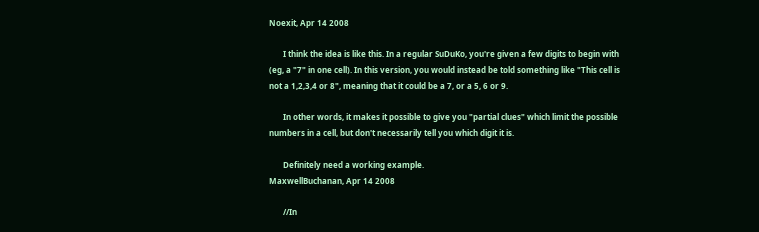Noexit, Apr 14 2008

       I think the idea is like this. In a regular SuDuKo, you're given a few digits to begin with (eg, a "7" in one cell). In this version, you would instead be told something like "This cell is not a 1,2,3,4 or 8", meaning that it could be a 7, or a 5, 6 or 9.

       In other words, it makes it possible to give you "partial clues" which limit the possible numbers in a cell, but don't necessarily tell you which digit it is.

       Definitely need a working example.
MaxwellBuchanan, Apr 14 2008

       //In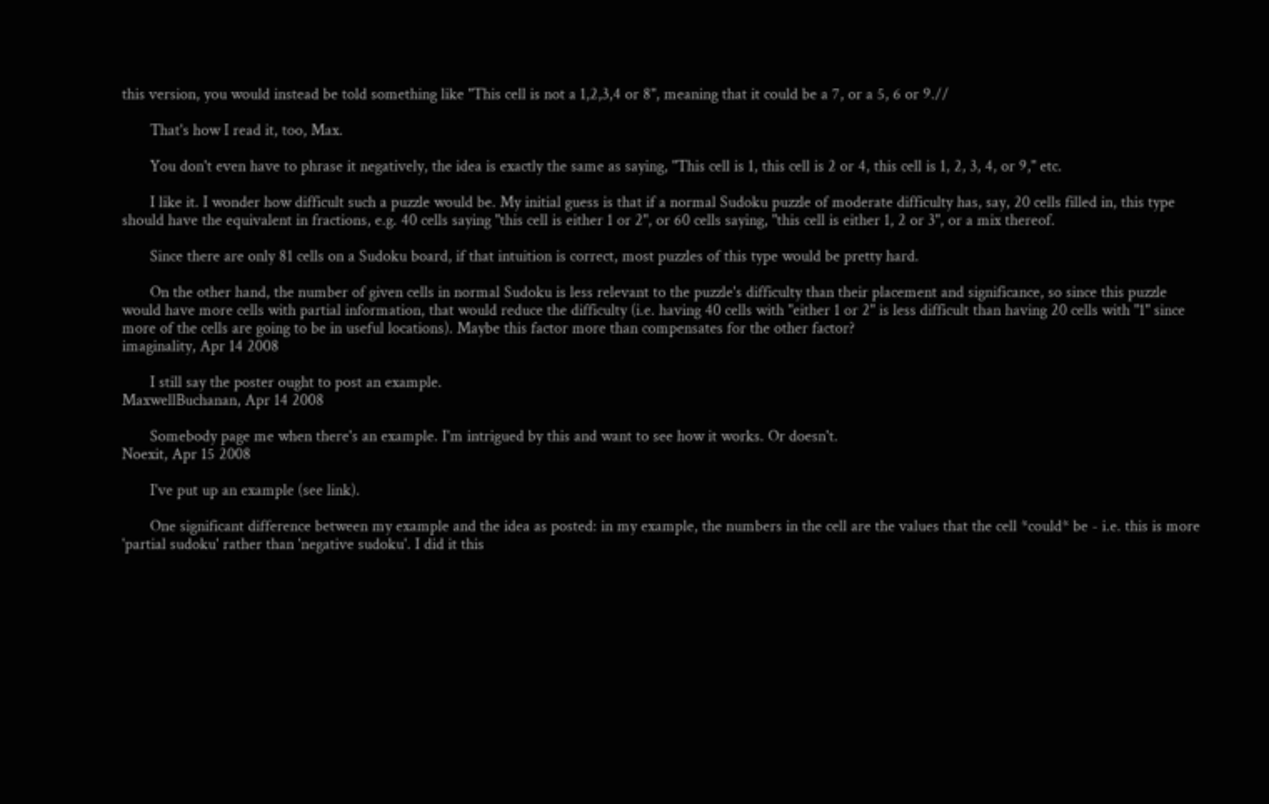this version, you would instead be told something like "This cell is not a 1,2,3,4 or 8", meaning that it could be a 7, or a 5, 6 or 9.//

       That's how I read it, too, Max.

       You don't even have to phrase it negatively, the idea is exactly the same as saying, "This cell is 1, this cell is 2 or 4, this cell is 1, 2, 3, 4, or 9," etc.

       I like it. I wonder how difficult such a puzzle would be. My initial guess is that if a normal Sudoku puzzle of moderate difficulty has, say, 20 cells filled in, this type should have the equivalent in fractions, e.g. 40 cells saying "this cell is either 1 or 2", or 60 cells saying, "this cell is either 1, 2 or 3", or a mix thereof.

       Since there are only 81 cells on a Sudoku board, if that intuition is correct, most puzzles of this type would be pretty hard.

       On the other hand, the number of given cells in normal Sudoku is less relevant to the puzzle's difficulty than their placement and significance, so since this puzzle would have more cells with partial information, that would reduce the difficulty (i.e. having 40 cells with "either 1 or 2" is less difficult than having 20 cells with "1" since more of the cells are going to be in useful locations). Maybe this factor more than compensates for the other factor?
imaginality, Apr 14 2008

       I still say the poster ought to post an example.
MaxwellBuchanan, Apr 14 2008

       Somebody page me when there's an example. I'm intrigued by this and want to see how it works. Or doesn't.
Noexit, Apr 15 2008

       I've put up an example (see link).

       One significant difference between my example and the idea as posted: in my example, the numbers in the cell are the values that the cell *could* be - i.e. this is more 'partial sudoku' rather than 'negative sudoku'. I did it this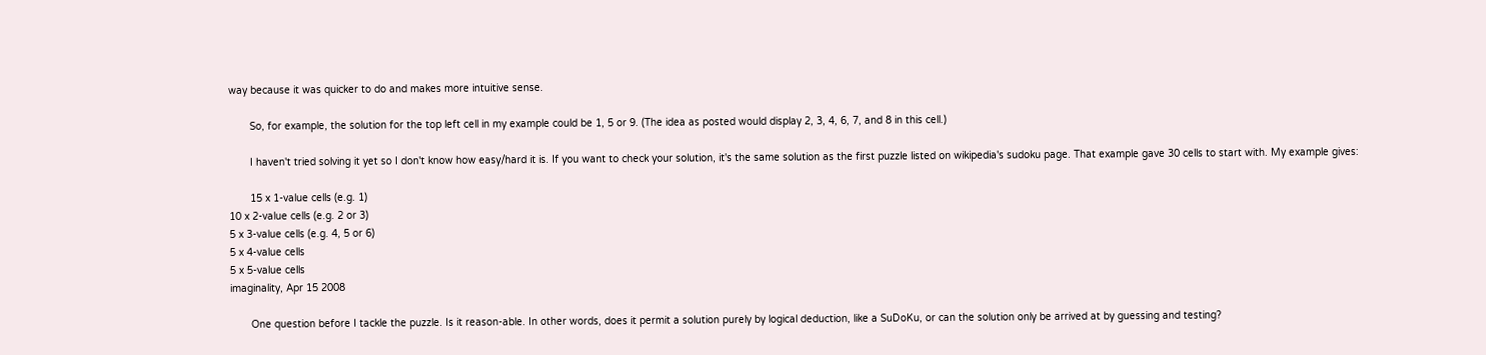way because it was quicker to do and makes more intuitive sense.

       So, for example, the solution for the top left cell in my example could be 1, 5 or 9. (The idea as posted would display 2, 3, 4, 6, 7, and 8 in this cell.)

       I haven't tried solving it yet so I don't know how easy/hard it is. If you want to check your solution, it's the same solution as the first puzzle listed on wikipedia's sudoku page. That example gave 30 cells to start with. My example gives:

       15 x 1-value cells (e.g. 1)
10 x 2-value cells (e.g. 2 or 3)
5 x 3-value cells (e.g. 4, 5 or 6)
5 x 4-value cells
5 x 5-value cells
imaginality, Apr 15 2008

       One question before I tackle the puzzle. Is it reason-able. In other words, does it permit a solution purely by logical deduction, like a SuDoKu, or can the solution only be arrived at by guessing and testing?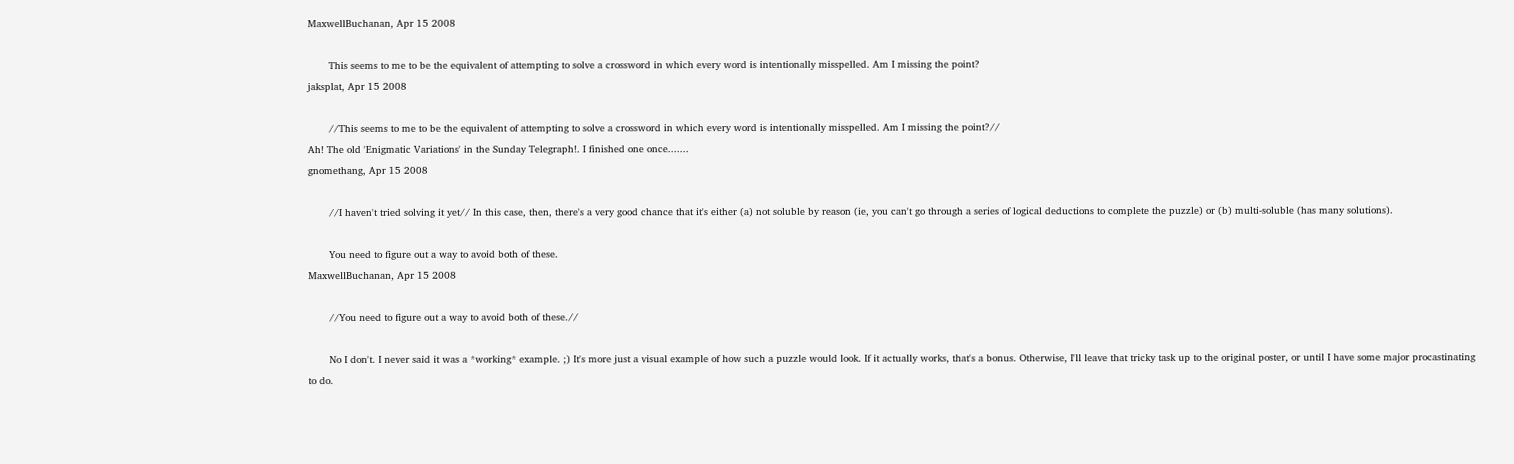MaxwellBuchanan, Apr 15 2008

       This seems to me to be the equivalent of attempting to solve a crossword in which every word is intentionally misspelled. Am I missing the point?
jaksplat, Apr 15 2008

       //This seems to me to be the equivalent of attempting to solve a crossword in which every word is intentionally misspelled. Am I missing the point?//
Ah! The old 'Enigmatic Variations' in the Sunday Telegraph!. I finished one once.......
gnomethang, Apr 15 2008

       //I haven't tried solving it yet// In this case, then, there's a very good chance that it's either (a) not soluble by reason (ie, you can't go through a series of logical deductions to complete the puzzle) or (b) multi-soluble (has many solutions).

       You need to figure out a way to avoid both of these.
MaxwellBuchanan, Apr 15 2008

       //You need to figure out a way to avoid both of these.//

       No I don't. I never said it was a *working* example. ;) It's more just a visual example of how such a puzzle would look. If it actually works, that's a bonus. Otherwise, I'll leave that tricky task up to the original poster, or until I have some major procastinating to do.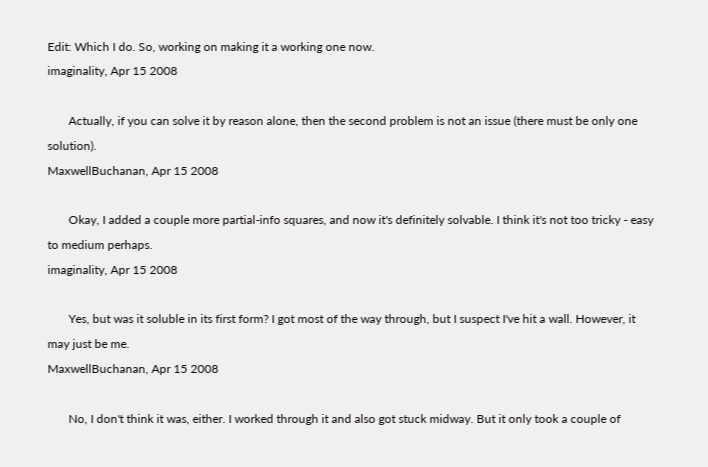Edit: Which I do. So, working on making it a working one now.
imaginality, Apr 15 2008

       Actually, if you can solve it by reason alone, then the second problem is not an issue (there must be only one solution).
MaxwellBuchanan, Apr 15 2008

       Okay, I added a couple more partial-info squares, and now it's definitely solvable. I think it's not too tricky - easy to medium perhaps.
imaginality, Apr 15 2008

       Yes, but was it soluble in its first form? I got most of the way through, but I suspect I've hit a wall. However, it may just be me.
MaxwellBuchanan, Apr 15 2008

       No, I don't think it was, either. I worked through it and also got stuck midway. But it only took a couple of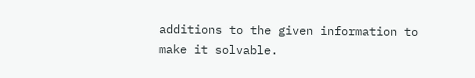additions to the given information to make it solvable.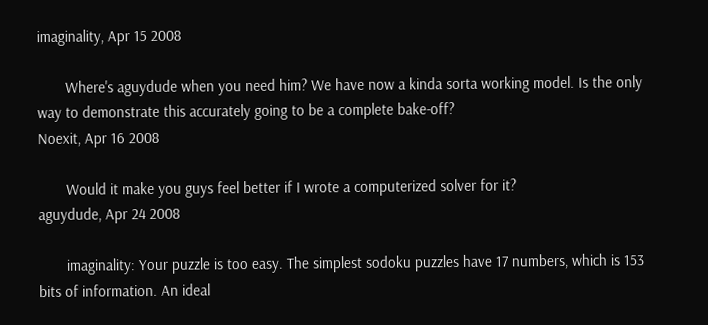imaginality, Apr 15 2008

       Where's aguydude when you need him? We have now a kinda sorta working model. Is the only way to demonstrate this accurately going to be a complete bake-off?
Noexit, Apr 16 2008

       Would it make you guys feel better if I wrote a computerized solver for it?
aguydude, Apr 24 2008

       imaginality: Your puzzle is too easy. The simplest sodoku puzzles have 17 numbers, which is 153 bits of information. An ideal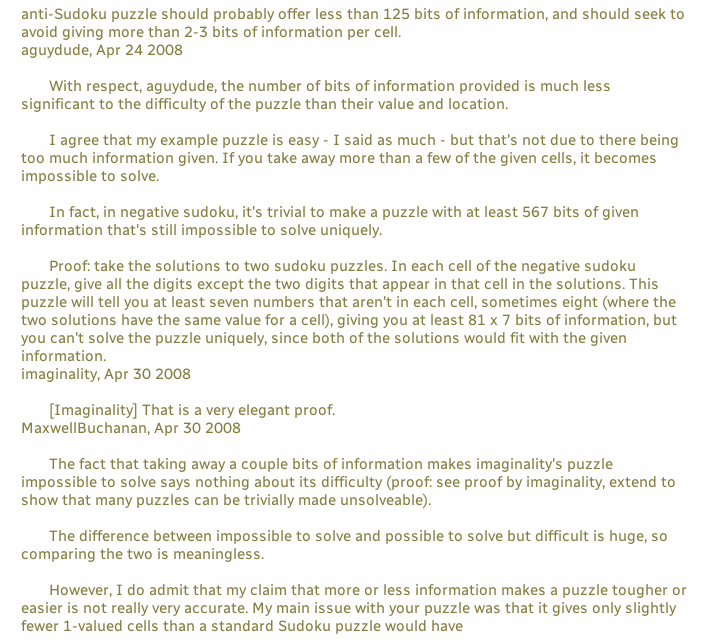anti-Sudoku puzzle should probably offer less than 125 bits of information, and should seek to avoid giving more than 2-3 bits of information per cell.
aguydude, Apr 24 2008

       With respect, aguydude, the number of bits of information provided is much less significant to the difficulty of the puzzle than their value and location.

       I agree that my example puzzle is easy - I said as much - but that's not due to there being too much information given. If you take away more than a few of the given cells, it becomes impossible to solve.

       In fact, in negative sudoku, it's trivial to make a puzzle with at least 567 bits of given information that's still impossible to solve uniquely.

       Proof: take the solutions to two sudoku puzzles. In each cell of the negative sudoku puzzle, give all the digits except the two digits that appear in that cell in the solutions. This puzzle will tell you at least seven numbers that aren't in each cell, sometimes eight (where the two solutions have the same value for a cell), giving you at least 81 x 7 bits of information, but you can't solve the puzzle uniquely, since both of the solutions would fit with the given information.
imaginality, Apr 30 2008

       [Imaginality] That is a very elegant proof.
MaxwellBuchanan, Apr 30 2008

       The fact that taking away a couple bits of information makes imaginality's puzzle impossible to solve says nothing about its difficulty (proof: see proof by imaginality, extend to show that many puzzles can be trivially made unsolveable).

       The difference between impossible to solve and possible to solve but difficult is huge, so comparing the two is meaningless.

       However, I do admit that my claim that more or less information makes a puzzle tougher or easier is not really very accurate. My main issue with your puzzle was that it gives only slightly fewer 1-valued cells than a standard Sudoku puzzle would have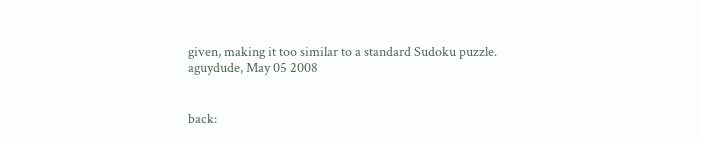given, making it too similar to a standard Sudoku puzzle.
aguydude, May 05 2008


back: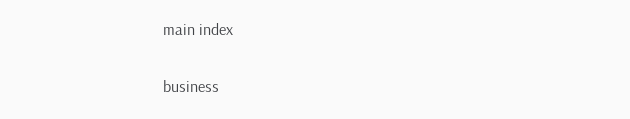main index

business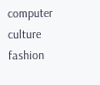computer  culture  fashion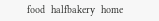food  halfbakery  home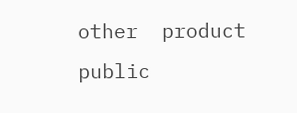other  product  public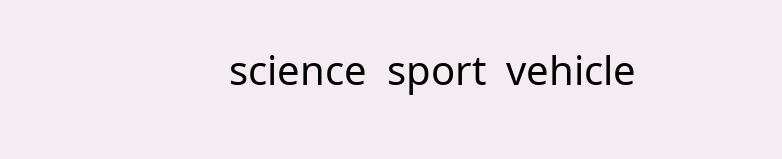science  sport  vehicle